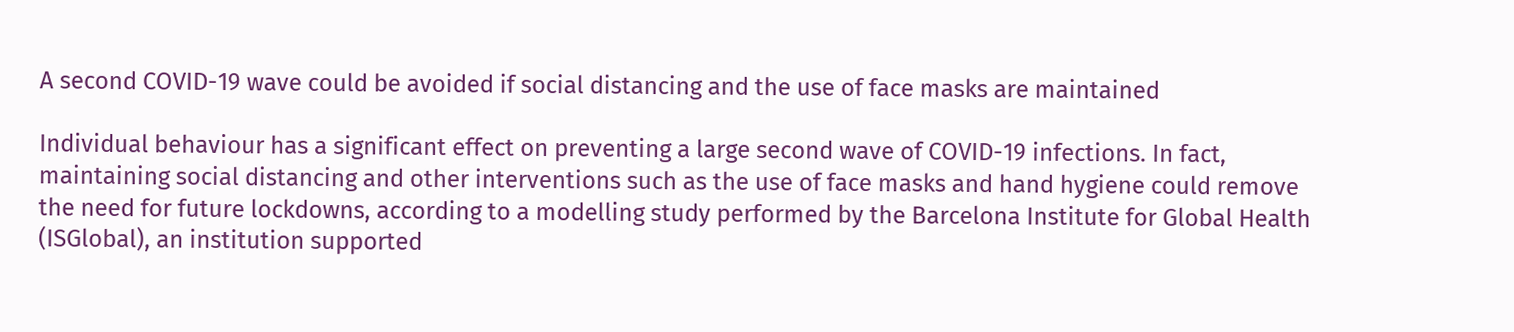A second COVID-19 wave could be avoided if social distancing and the use of face masks are maintained

Individual behaviour has a significant effect on preventing a large second wave of COVID-19 infections. In fact, maintaining social distancing and other interventions such as the use of face masks and hand hygiene could remove the need for future lockdowns, according to a modelling study performed by the Barcelona Institute for Global Health (ISGlobal), an institution supported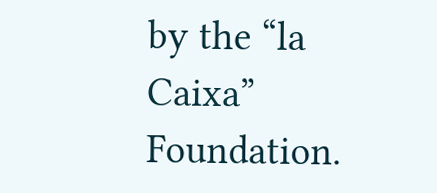by the “la Caixa” Foundation.